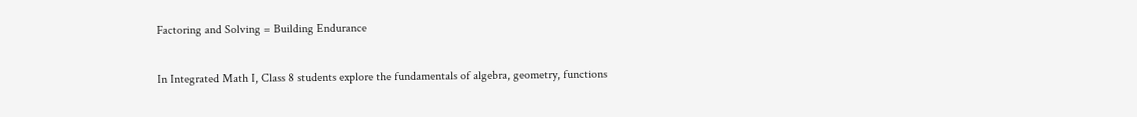Factoring and Solving = Building Endurance

In Integrated Math I, Class 8 students explore the fundamentals of algebra, geometry, functions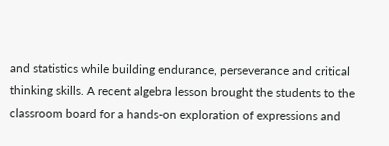and statistics while building endurance, perseverance and critical thinking skills. A recent algebra lesson brought the students to the classroom board for a hands-on exploration of expressions and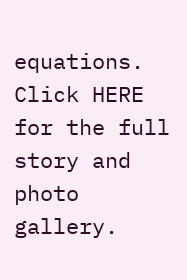equations. Click HERE for the full story and photo gallery.